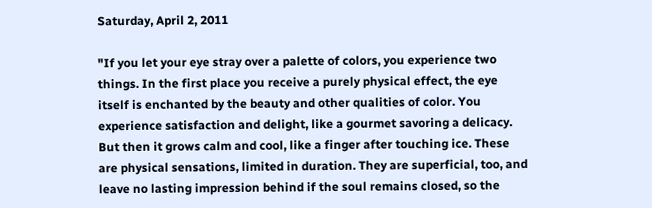Saturday, April 2, 2011

"If you let your eye stray over a palette of colors, you experience two things. In the first place you receive a purely physical effect, the eye itself is enchanted by the beauty and other qualities of color. You experience satisfaction and delight, like a gourmet savoring a delicacy.
But then it grows calm and cool, like a finger after touching ice. These are physical sensations, limited in duration. They are superficial, too, and leave no lasting impression behind if the soul remains closed, so the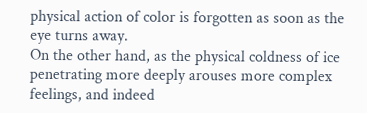physical action of color is forgotten as soon as the eye turns away.
On the other hand, as the physical coldness of ice penetrating more deeply arouses more complex feelings, and indeed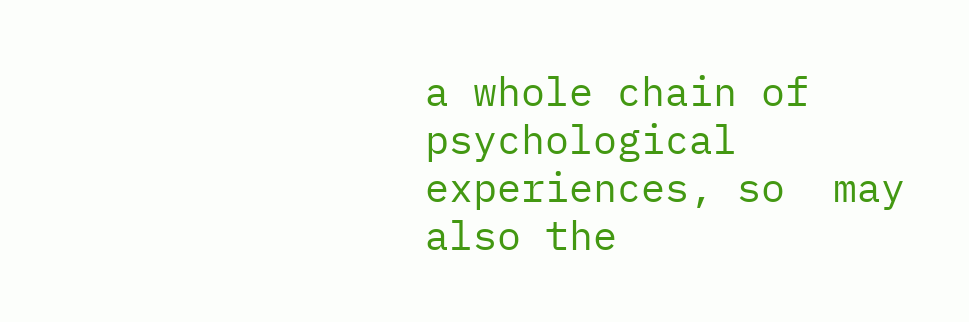a whole chain of psychological experiences, so  may also the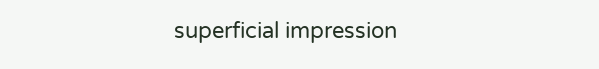superficial impression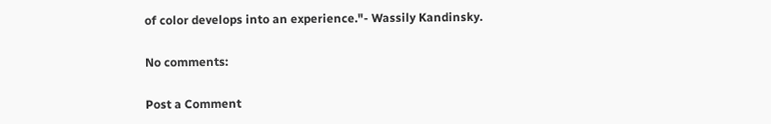of color develops into an experience."- Wassily Kandinsky.

No comments:

Post a Comment